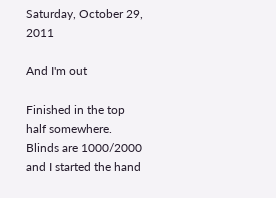Saturday, October 29, 2011

And I'm out

Finished in the top half somewhere. Blinds are 1000/2000 and I started the hand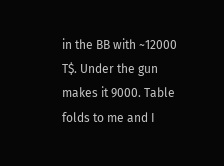in the BB with ~12000 T$. Under the gun makes it 9000. Table folds to me and I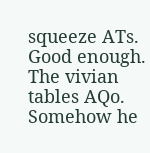squeeze ATs. Good enough. The vivian tables AQo. Somehow he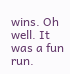wins. Oh well. It was a fun run.